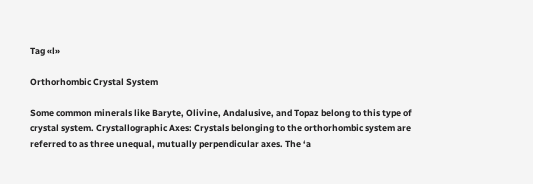Tag «l»

Orthorhombic Crystal System

Some common minerals like Baryte, Olivine, Andalusive, and Topaz belong to this type of crystal system. Crystallographic Axes: Crystals belonging to the orthorhombic system are referred to as three unequal, mutually perpendicular axes. The ‘a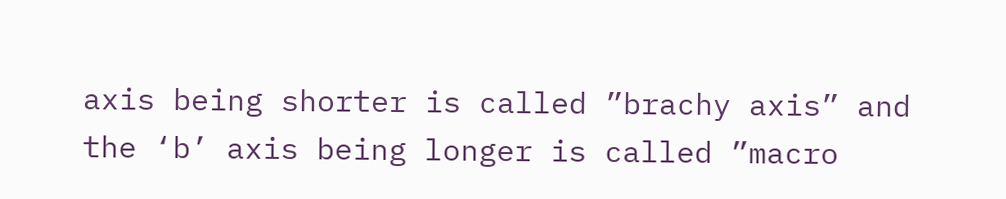axis being shorter is called ”brachy axis” and the ‘b’ axis being longer is called ”macro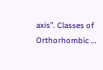axis”. Classes of Orthorhombic …